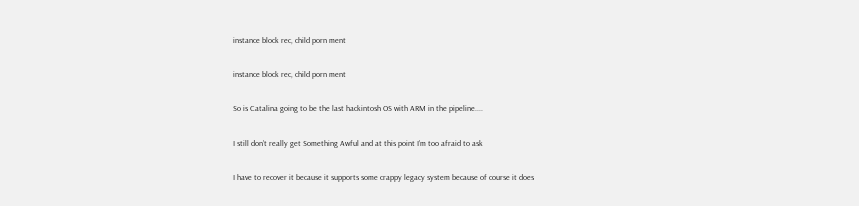instance block rec, child porn ment

instance block rec, child porn ment

So is Catalina going to be the last hackintosh OS with ARM in the pipeline....

I still don’t really get Something Awful and at this point I’m too afraid to ask

I have to recover it because it supports some crappy legacy system because of course it does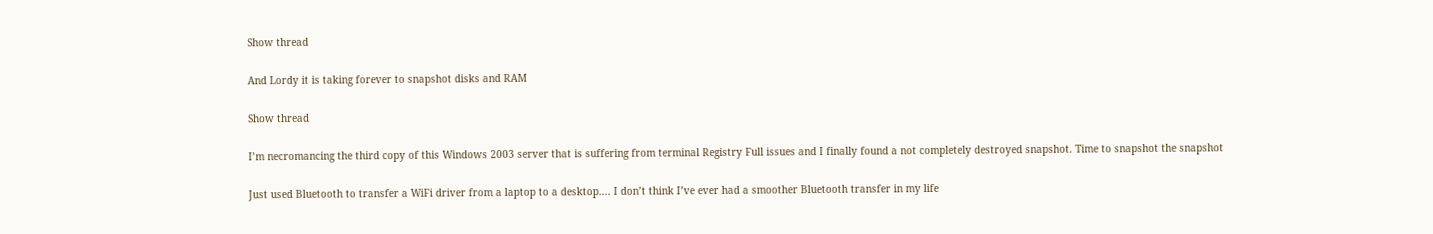Show thread

And Lordy it is taking forever to snapshot disks and RAM

Show thread

I’m necromancing the third copy of this Windows 2003 server that is suffering from terminal Registry Full issues and I finally found a not completely destroyed snapshot. Time to snapshot the snapshot

Just used Bluetooth to transfer a WiFi driver from a laptop to a desktop.... I don’t think I’ve ever had a smoother Bluetooth transfer in my life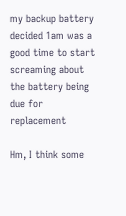my backup battery decided 1am was a good time to start screaming about the battery being due for replacement

Hm, I think some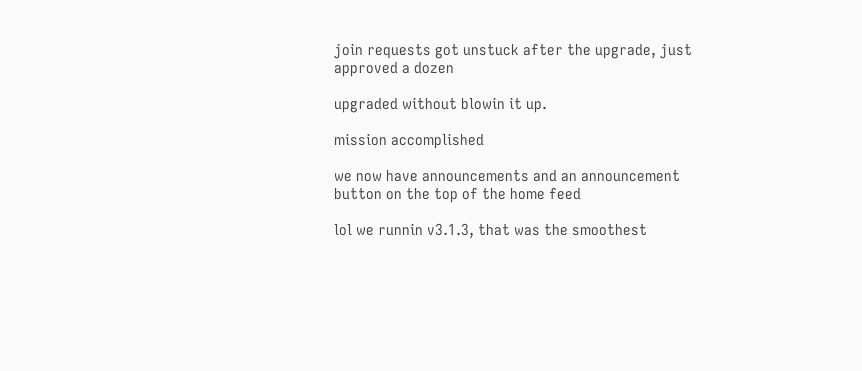join requests got unstuck after the upgrade, just approved a dozen

upgraded without blowin it up.

mission accomplished

we now have announcements and an announcement button on the top of the home feed

lol we runnin v3.1.3, that was the smoothest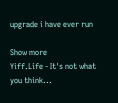upgrade i have ever run

Show more
Yiff.Life - It's not what you think...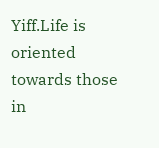Yiff.Life is oriented towards those in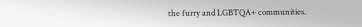the furry and LGBTQA+ communities.